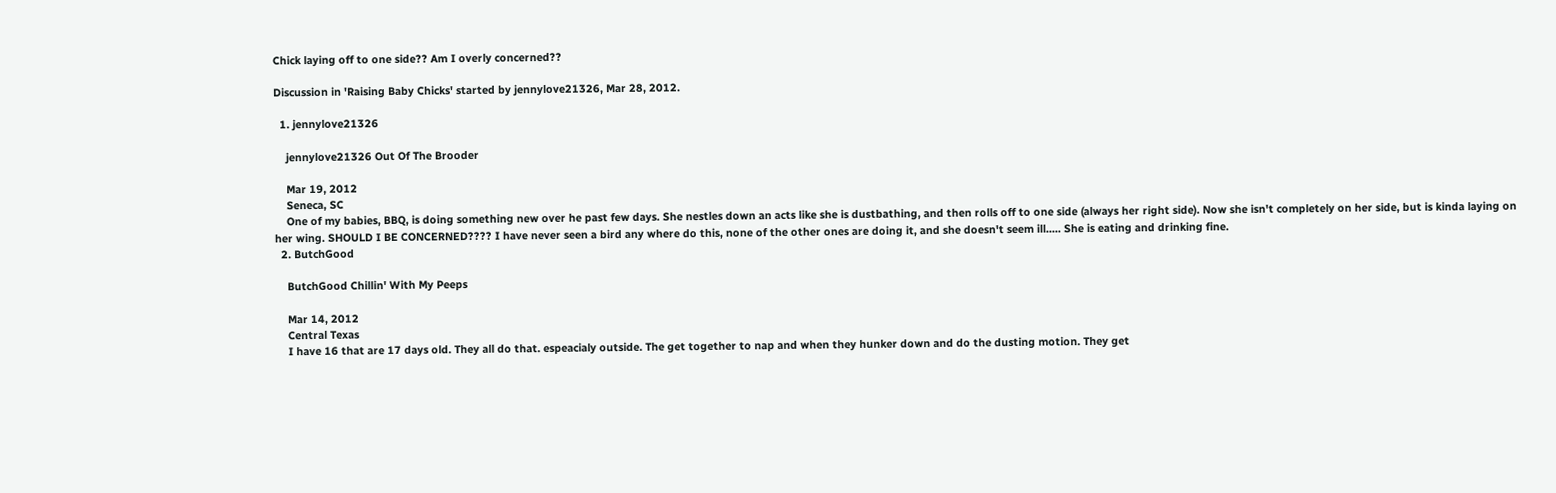Chick laying off to one side?? Am I overly concerned??

Discussion in 'Raising Baby Chicks' started by jennylove21326, Mar 28, 2012.

  1. jennylove21326

    jennylove21326 Out Of The Brooder

    Mar 19, 2012
    Seneca, SC
    One of my babies, BBQ, is doing something new over he past few days. She nestles down an acts like she is dustbathing, and then rolls off to one side (always her right side). Now she isn't completely on her side, but is kinda laying on her wing. SHOULD I BE CONCERNED???? I have never seen a bird any where do this, none of the other ones are doing it, and she doesn't seem ill..... She is eating and drinking fine.
  2. ButchGood

    ButchGood Chillin' With My Peeps

    Mar 14, 2012
    Central Texas
    I have 16 that are 17 days old. They all do that. espeacialy outside. The get together to nap and when they hunker down and do the dusting motion. They get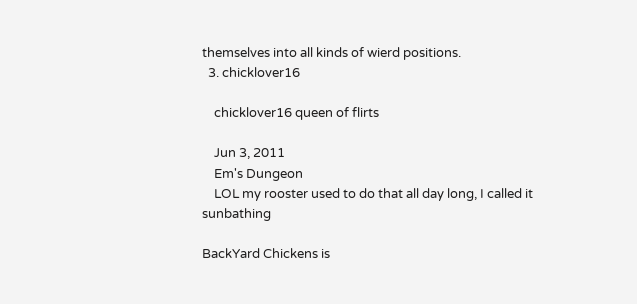themselves into all kinds of wierd positions.
  3. chicklover16

    chicklover16 queen of flirts

    Jun 3, 2011
    Em's Dungeon
    LOL my rooster used to do that all day long, I called it sunbathing

BackYard Chickens is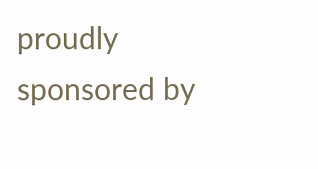proudly sponsored by